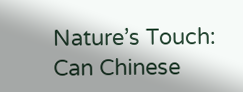Nature’s Touch: Can Chinese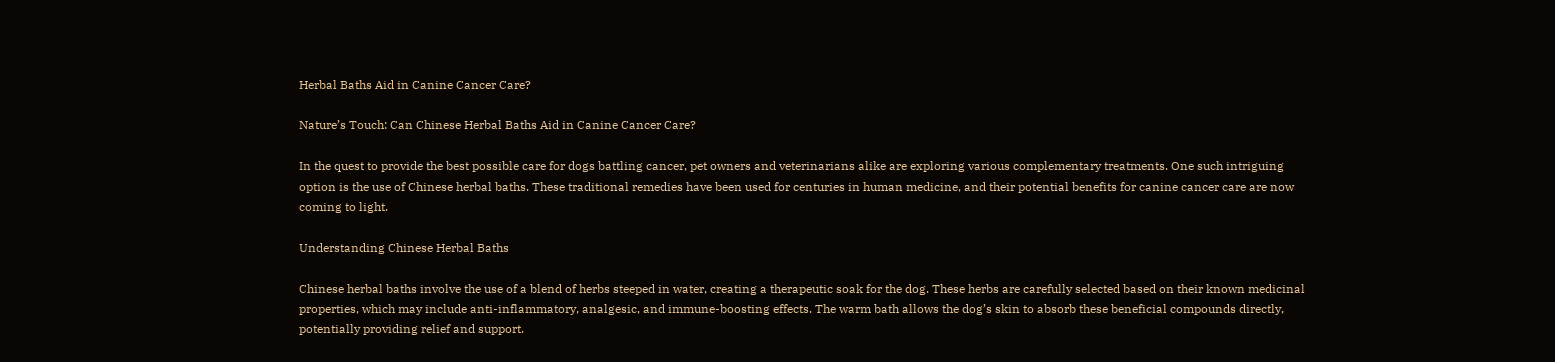Herbal Baths Aid in Canine Cancer Care?

Nature’s Touch: Can Chinese Herbal Baths Aid in Canine Cancer Care?

In the quest to provide the best possible care for dogs battling cancer, pet owners and veterinarians alike are exploring various complementary treatments. One such intriguing option is the use of Chinese herbal baths. These traditional remedies have been used for centuries in human medicine, and their potential benefits for canine cancer care are now coming to light.

Understanding Chinese Herbal Baths

Chinese herbal baths involve the use of a blend of herbs steeped in water, creating a therapeutic soak for the dog. These herbs are carefully selected based on their known medicinal properties, which may include anti-inflammatory, analgesic, and immune-boosting effects. The warm bath allows the dog’s skin to absorb these beneficial compounds directly, potentially providing relief and support.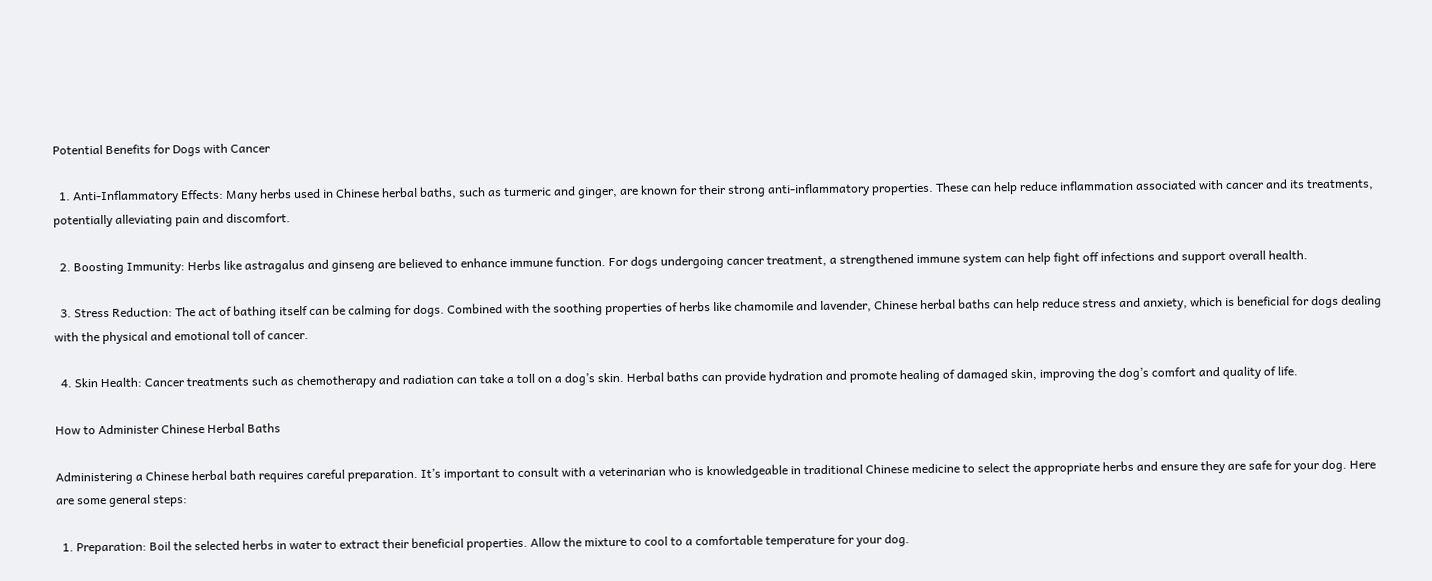Potential Benefits for Dogs with Cancer

  1. Anti-Inflammatory Effects: Many herbs used in Chinese herbal baths, such as turmeric and ginger, are known for their strong anti-inflammatory properties. These can help reduce inflammation associated with cancer and its treatments, potentially alleviating pain and discomfort.

  2. Boosting Immunity: Herbs like astragalus and ginseng are believed to enhance immune function. For dogs undergoing cancer treatment, a strengthened immune system can help fight off infections and support overall health.

  3. Stress Reduction: The act of bathing itself can be calming for dogs. Combined with the soothing properties of herbs like chamomile and lavender, Chinese herbal baths can help reduce stress and anxiety, which is beneficial for dogs dealing with the physical and emotional toll of cancer.

  4. Skin Health: Cancer treatments such as chemotherapy and radiation can take a toll on a dog’s skin. Herbal baths can provide hydration and promote healing of damaged skin, improving the dog’s comfort and quality of life.

How to Administer Chinese Herbal Baths

Administering a Chinese herbal bath requires careful preparation. It’s important to consult with a veterinarian who is knowledgeable in traditional Chinese medicine to select the appropriate herbs and ensure they are safe for your dog. Here are some general steps:

  1. Preparation: Boil the selected herbs in water to extract their beneficial properties. Allow the mixture to cool to a comfortable temperature for your dog.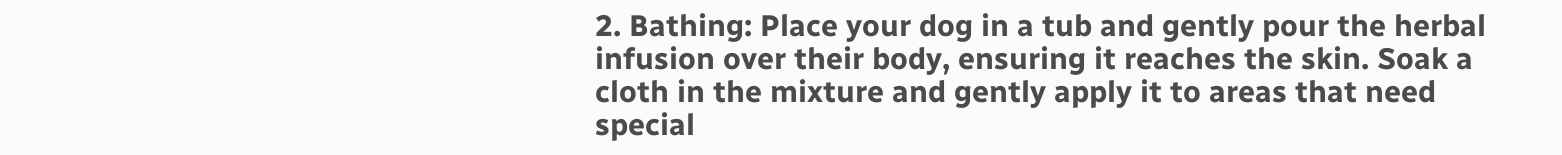2. Bathing: Place your dog in a tub and gently pour the herbal infusion over their body, ensuring it reaches the skin. Soak a cloth in the mixture and gently apply it to areas that need special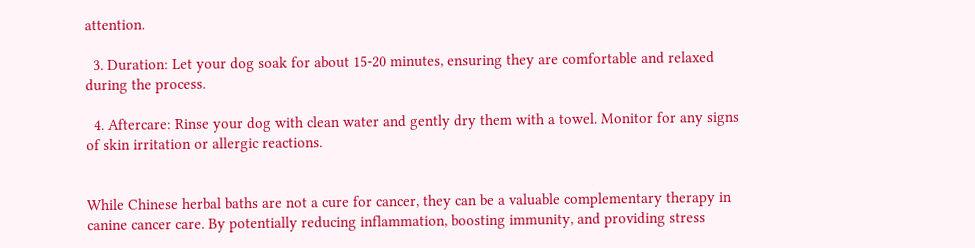attention.

  3. Duration: Let your dog soak for about 15-20 minutes, ensuring they are comfortable and relaxed during the process.

  4. Aftercare: Rinse your dog with clean water and gently dry them with a towel. Monitor for any signs of skin irritation or allergic reactions.


While Chinese herbal baths are not a cure for cancer, they can be a valuable complementary therapy in canine cancer care. By potentially reducing inflammation, boosting immunity, and providing stress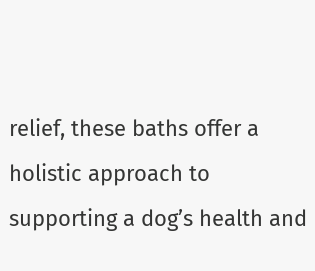relief, these baths offer a holistic approach to supporting a dog’s health and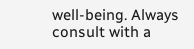well-being. Always consult with a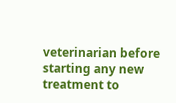veterinarian before starting any new treatment to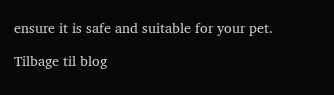ensure it is safe and suitable for your pet.

Tilbage til blog